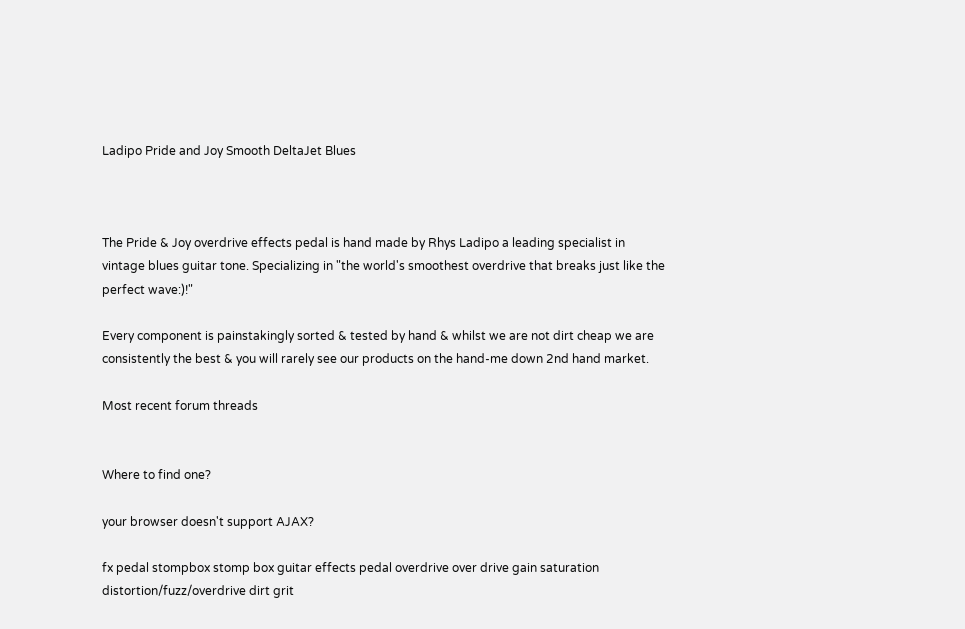Ladipo Pride and Joy Smooth DeltaJet Blues



The Pride & Joy overdrive effects pedal is hand made by Rhys Ladipo a leading specialist in vintage blues guitar tone. Specializing in "the world's smoothest overdrive that breaks just like the perfect wave:)!"

Every component is painstakingly sorted & tested by hand & whilst we are not dirt cheap we are consistently the best & you will rarely see our products on the hand-me down 2nd hand market.

Most recent forum threads


Where to find one?

your browser doesn't support AJAX?

fx pedal stompbox stomp box guitar effects pedal overdrive over drive gain saturation distortion/fuzz/overdrive dirt grit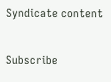Syndicate content

Subscribe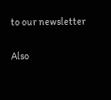to our newsletter

Also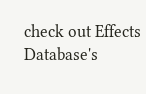check out Effects Database's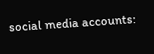social media accounts: